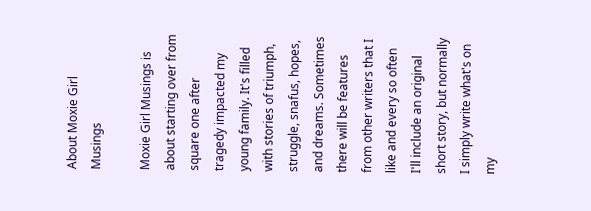About Moxie Girl Musings

Moxie Girl Musings is about starting over from square one after tragedy impacted my young family. It's filled with stories of triumph, struggle, snafus, hopes, and dreams. Sometimes there will be features from other writers that I like and every so often I'll include an original short story, but normally I simply write what's on my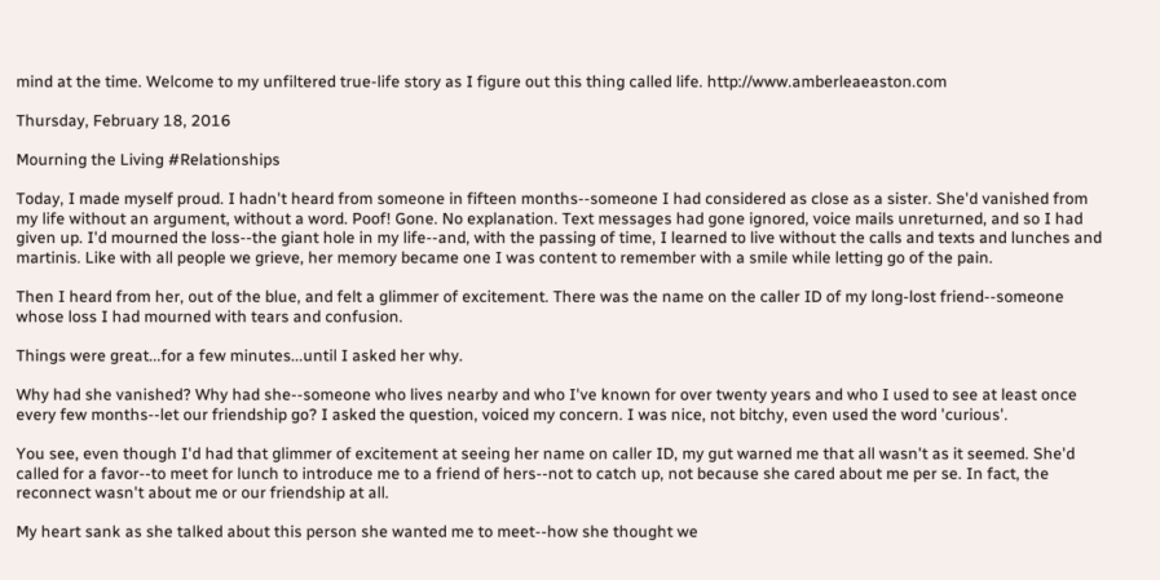mind at the time. Welcome to my unfiltered true-life story as I figure out this thing called life. http://www.amberleaeaston.com

Thursday, February 18, 2016

Mourning the Living #Relationships

Today, I made myself proud. I hadn't heard from someone in fifteen months--someone I had considered as close as a sister. She'd vanished from my life without an argument, without a word. Poof! Gone. No explanation. Text messages had gone ignored, voice mails unreturned, and so I had given up. I'd mourned the loss--the giant hole in my life--and, with the passing of time, I learned to live without the calls and texts and lunches and martinis. Like with all people we grieve, her memory became one I was content to remember with a smile while letting go of the pain.

Then I heard from her, out of the blue, and felt a glimmer of excitement. There was the name on the caller ID of my long-lost friend--someone whose loss I had mourned with tears and confusion.

Things were great...for a few minutes...until I asked her why.

Why had she vanished? Why had she--someone who lives nearby and who I've known for over twenty years and who I used to see at least once every few months--let our friendship go? I asked the question, voiced my concern. I was nice, not bitchy, even used the word 'curious'.

You see, even though I'd had that glimmer of excitement at seeing her name on caller ID, my gut warned me that all wasn't as it seemed. She'd called for a favor--to meet for lunch to introduce me to a friend of hers--not to catch up, not because she cared about me per se. In fact, the reconnect wasn't about me or our friendship at all.

My heart sank as she talked about this person she wanted me to meet--how she thought we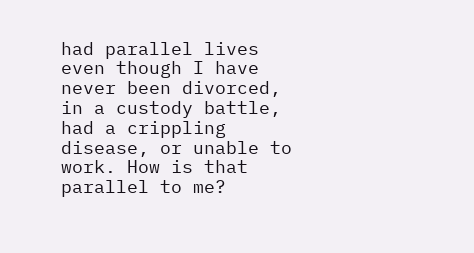had parallel lives even though I have never been divorced, in a custody battle, had a crippling disease, or unable to work. How is that parallel to me?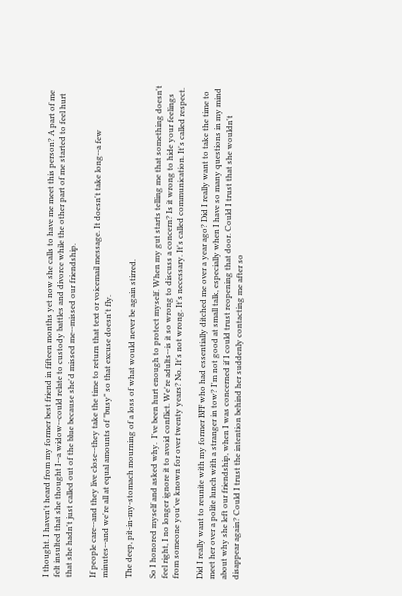I thought. I haven't heard from my former best friend in fifteen months yet now she calls to have me meet this person? A part of me felt insulted that she thought I--a widow--could relate to custody battles and divorce while the other part of me started to feel hurt that she hadn't just called out of the blue because she'd missed me--missed our friendship.

If people care--and they live close--they take the time to return that text or voicemail message. It doesn't take long--a few minutes--and we're all at equal amounts of "busy" so that excuse doesn't fly.

The deep, pit-in-my-stomach mourning of a loss of what would never be again stirred.

So I honored myself and asked why.  I've been hurt enough to protect myself. When my gut starts telling me that something doesn't feel right, I no longer ignore it to avoid conflict. We're adults--is it so wrong to discuss a concern? Is it wrong to hide your feelings from someone you've known for over twenty years? No. It's not wrong. It's necessary. It's called communication. It's called respect.

Did I really want to reunite with my former BFF who had essentially ditched me over a year ago? Did I really want to take the time to meet her over a polite lunch with a stranger in tow? I'm not good at small talk, especially when I have so many questions in my mind about why she left our friendship, when I was concerned if I could trust reopening that door. Could I trust that she wouldn't disappear again? Could I trust the intention behind her suddenly contacting me after so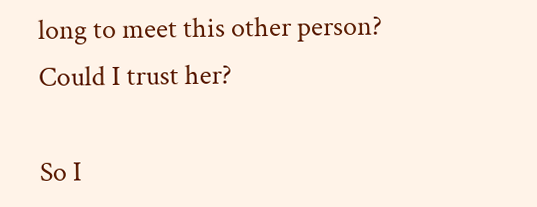long to meet this other person? Could I trust her?

So I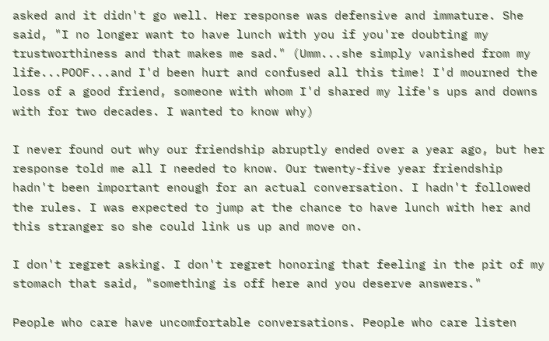asked and it didn't go well. Her response was defensive and immature. She said, "I no longer want to have lunch with you if you're doubting my trustworthiness and that makes me sad." (Umm...she simply vanished from my life...POOF...and I'd been hurt and confused all this time! I'd mourned the loss of a good friend, someone with whom I'd shared my life's ups and downs with for two decades. I wanted to know why)

I never found out why our friendship abruptly ended over a year ago, but her response told me all I needed to know. Our twenty-five year friendship hadn't been important enough for an actual conversation. I hadn't followed the rules. I was expected to jump at the chance to have lunch with her and this stranger so she could link us up and move on.

I don't regret asking. I don't regret honoring that feeling in the pit of my stomach that said, "something is off here and you deserve answers."

People who care have uncomfortable conversations. People who care listen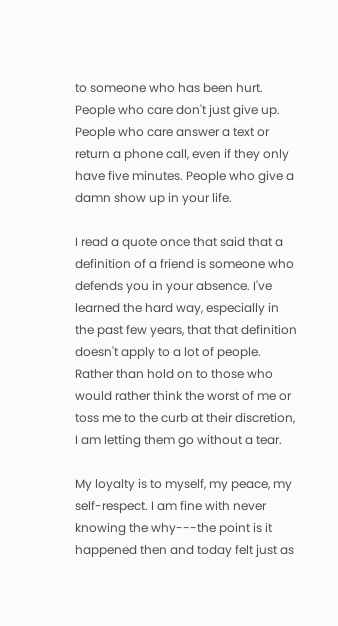to someone who has been hurt. People who care don't just give up. People who care answer a text or return a phone call, even if they only have five minutes. People who give a damn show up in your life.

I read a quote once that said that a definition of a friend is someone who defends you in your absence. I've learned the hard way, especially in the past few years, that that definition doesn't apply to a lot of people. Rather than hold on to those who would rather think the worst of me or toss me to the curb at their discretion, I am letting them go without a tear.

My loyalty is to myself, my peace, my self-respect. I am fine with never knowing the why---the point is it happened then and today felt just as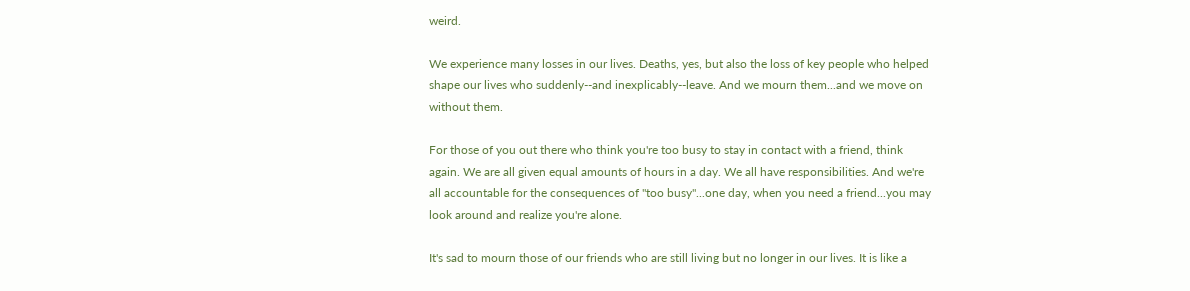weird.

We experience many losses in our lives. Deaths, yes, but also the loss of key people who helped shape our lives who suddenly--and inexplicably--leave. And we mourn them...and we move on without them.

For those of you out there who think you're too busy to stay in contact with a friend, think again. We are all given equal amounts of hours in a day. We all have responsibilities. And we're all accountable for the consequences of "too busy"...one day, when you need a friend...you may look around and realize you're alone.

It's sad to mourn those of our friends who are still living but no longer in our lives. It is like a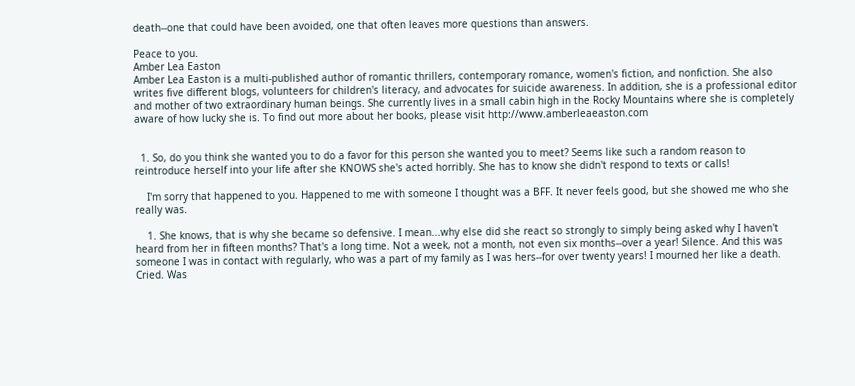death--one that could have been avoided, one that often leaves more questions than answers.

Peace to you.
Amber Lea Easton
Amber Lea Easton is a multi-published author of romantic thrillers, contemporary romance, women's fiction, and nonfiction. She also writes five different blogs, volunteers for children's literacy, and advocates for suicide awareness. In addition, she is a professional editor and mother of two extraordinary human beings. She currently lives in a small cabin high in the Rocky Mountains where she is completely aware of how lucky she is. To find out more about her books, please visit http://www.amberleaeaston.com


  1. So, do you think she wanted you to do a favor for this person she wanted you to meet? Seems like such a random reason to reintroduce herself into your life after she KNOWS she's acted horribly. She has to know she didn't respond to texts or calls!

    I'm sorry that happened to you. Happened to me with someone I thought was a BFF. It never feels good, but she showed me who she really was.

    1. She knows, that is why she became so defensive. I mean...why else did she react so strongly to simply being asked why I haven't heard from her in fifteen months? That's a long time. Not a week, not a month, not even six months--over a year! Silence. And this was someone I was in contact with regularly, who was a part of my family as I was hers--for over twenty years! I mourned her like a death. Cried. Was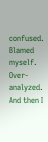confused. Blamed myself. Over-analyzed. And then I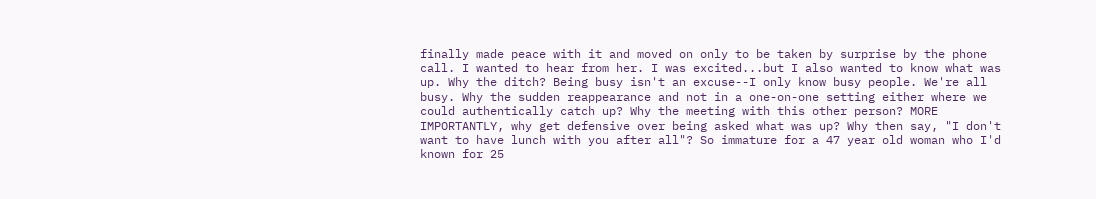finally made peace with it and moved on only to be taken by surprise by the phone call. I wanted to hear from her. I was excited...but I also wanted to know what was up. Why the ditch? Being busy isn't an excuse--I only know busy people. We're all busy. Why the sudden reappearance and not in a one-on-one setting either where we could authentically catch up? Why the meeting with this other person? MORE IMPORTANTLY, why get defensive over being asked what was up? Why then say, "I don't want to have lunch with you after all"? So immature for a 47 year old woman who I'd known for 25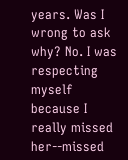years. Was I wrong to ask why? No. I was respecting myself because I really missed her--missed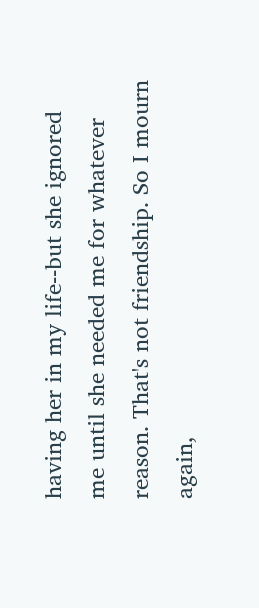having her in my life--but she ignored me until she needed me for whatever reason. That's not friendship. So I mourn again,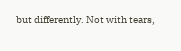but differently. Not with tears,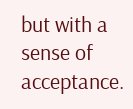but with a sense of acceptance.